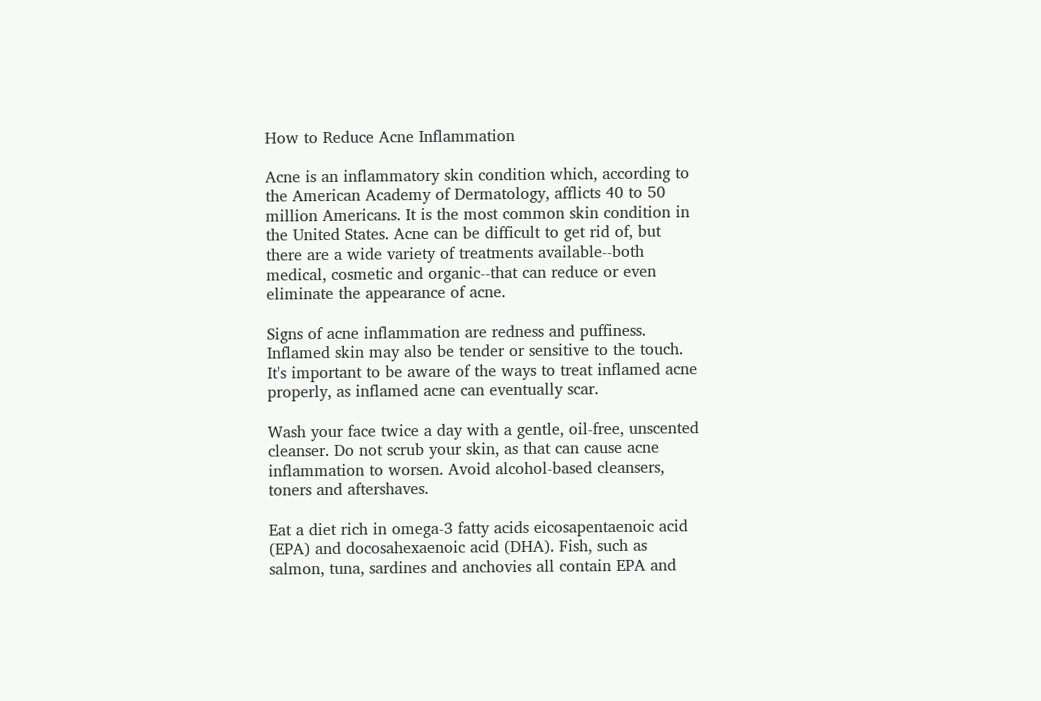How to Reduce Acne Inflammation

Acne is an inflammatory skin condition which, according to the American Academy of Dermatology, afflicts 40 to 50 million Americans. It is the most common skin condition in the United States. Acne can be difficult to get rid of, but there are a wide variety of treatments available--both medical, cosmetic and organic--that can reduce or even eliminate the appearance of acne.

Signs of acne inflammation are redness and puffiness. Inflamed skin may also be tender or sensitive to the touch. It's important to be aware of the ways to treat inflamed acne properly, as inflamed acne can eventually scar.

Wash your face twice a day with a gentle, oil-free, unscented cleanser. Do not scrub your skin, as that can cause acne inflammation to worsen. Avoid alcohol-based cleansers, toners and aftershaves.

Eat a diet rich in omega-3 fatty acids eicosapentaenoic acid (EPA) and docosahexaenoic acid (DHA). Fish, such as salmon, tuna, sardines and anchovies all contain EPA and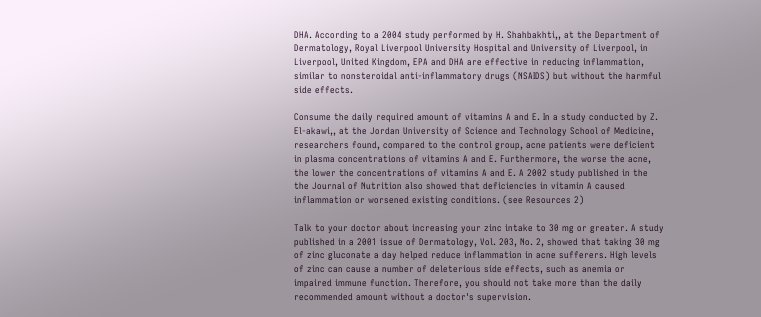DHA. According to a 2004 study performed by H. Shahbakhti,, at the Department of Dermatology, Royal Liverpool University Hospital and University of Liverpool, in Liverpool, United Kingdom, EPA and DHA are effective in reducing inflammation, similar to nonsteroidal anti-inflammatory drugs (NSAIDS) but without the harmful side effects.

Consume the daily required amount of vitamins A and E. In a study conducted by Z. El-akawi,, at the Jordan University of Science and Technology School of Medicine, researchers found, compared to the control group, acne patients were deficient in plasma concentrations of vitamins A and E. Furthermore, the worse the acne, the lower the concentrations of vitamins A and E. A 2002 study published in the the Journal of Nutrition also showed that deficiencies in vitamin A caused inflammation or worsened existing conditions. (see Resources 2)

Talk to your doctor about increasing your zinc intake to 30 mg or greater. A study published in a 2001 issue of Dermatology, Vol. 203, No. 2, showed that taking 30 mg of zinc gluconate a day helped reduce inflammation in acne sufferers. High levels of zinc can cause a number of deleterious side effects, such as anemia or impaired immune function. Therefore, you should not take more than the daily recommended amount without a doctor's supervision.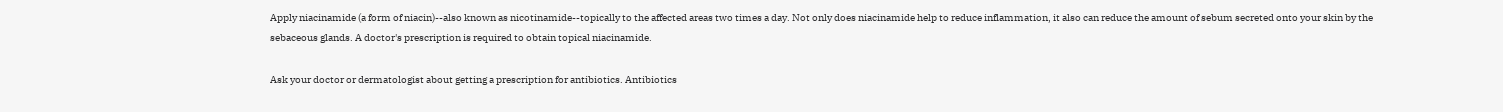Apply niacinamide (a form of niacin)--also known as nicotinamide--topically to the affected areas two times a day. Not only does niacinamide help to reduce inflammation, it also can reduce the amount of sebum secreted onto your skin by the sebaceous glands. A doctor's prescription is required to obtain topical niacinamide.

Ask your doctor or dermatologist about getting a prescription for antibiotics. Antibiotics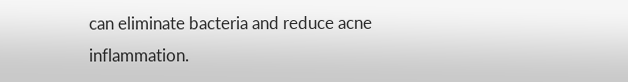can eliminate bacteria and reduce acne inflammation.